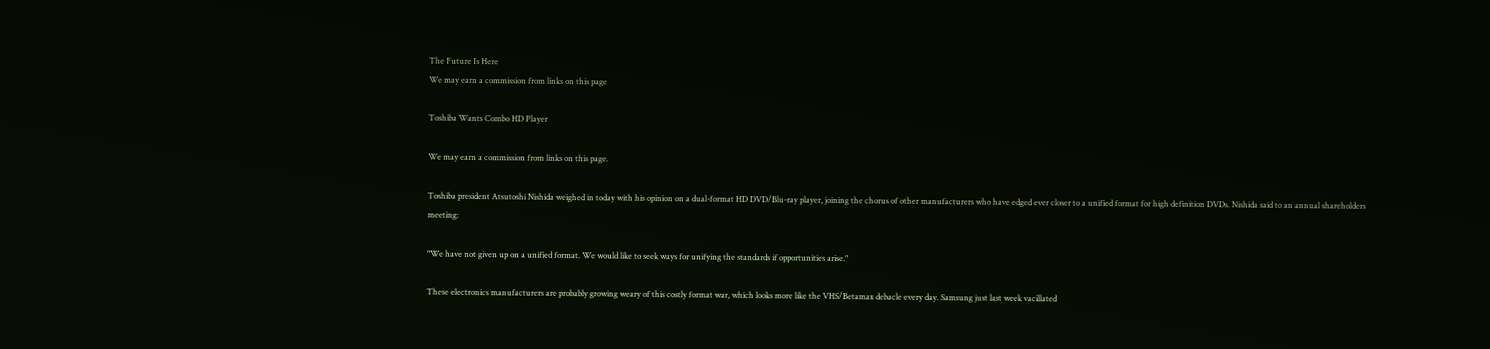The Future Is Here
We may earn a commission from links on this page

Toshiba Wants Combo HD Player

We may earn a commission from links on this page.

Toshiba president Atsutoshi Nishida weighed in today with his opinion on a dual-format HD DVD/Blu-ray player, joining the chorus of other manufacturers who have edged ever closer to a unified format for high definition DVDs. Nishida said to an annual shareholders meeting:

"We have not given up on a unified format. We would like to seek ways for unifying the standards if opportunities arise."

These electronics manufacturers are probably growing weary of this costly format war, which looks more like the VHS/Betamax debacle every day. Samsung just last week vacillated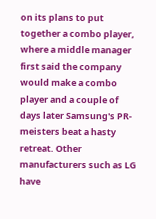on its plans to put together a combo player, where a middle manager first said the company would make a combo player and a couple of days later Samsung's PR-meisters beat a hasty retreat. Other manufacturers such as LG have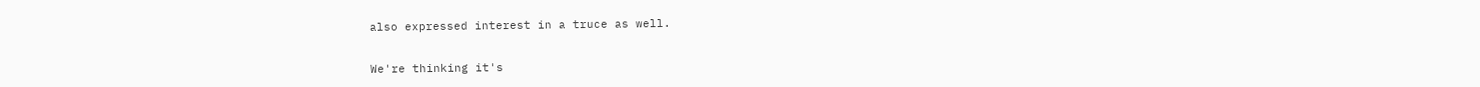also expressed interest in a truce as well.


We're thinking it's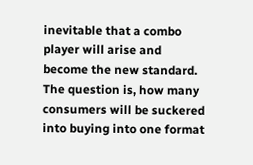inevitable that a combo player will arise and become the new standard. The question is, how many consumers will be suckered into buying into one format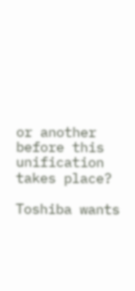or another before this unification takes place?

Toshiba wants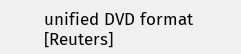unified DVD format [Reuters]